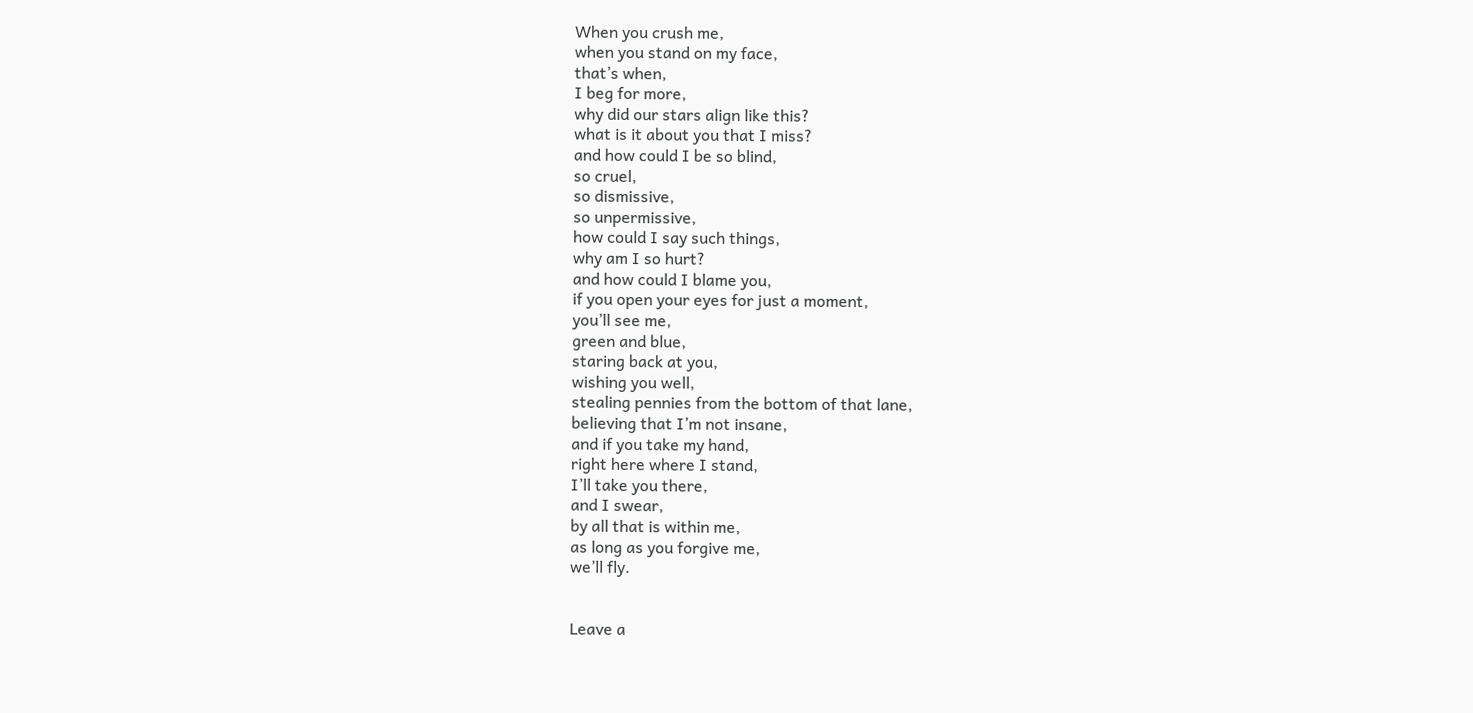When you crush me,
when you stand on my face,
that’s when,
I beg for more,
why did our stars align like this?
what is it about you that I miss?
and how could I be so blind,
so cruel,
so dismissive,
so unpermissive,
how could I say such things,
why am I so hurt?
and how could I blame you,
if you open your eyes for just a moment,
you’ll see me,
green and blue,
staring back at you,
wishing you well,
stealing pennies from the bottom of that lane,
believing that I’m not insane,
and if you take my hand,
right here where I stand,
I’ll take you there,
and I swear,
by all that is within me,
as long as you forgive me,
we’ll fly.


Leave a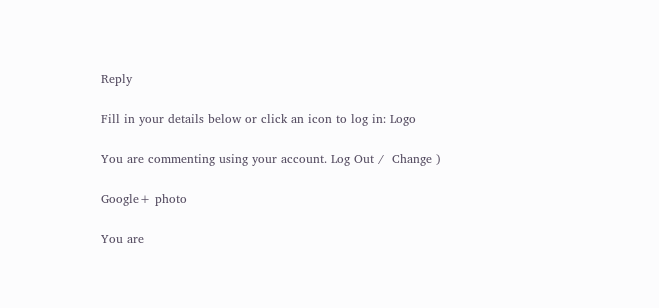Reply

Fill in your details below or click an icon to log in: Logo

You are commenting using your account. Log Out /  Change )

Google+ photo

You are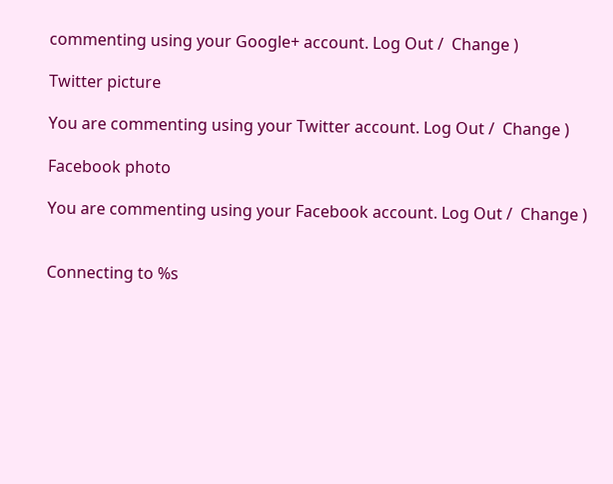commenting using your Google+ account. Log Out /  Change )

Twitter picture

You are commenting using your Twitter account. Log Out /  Change )

Facebook photo

You are commenting using your Facebook account. Log Out /  Change )


Connecting to %s